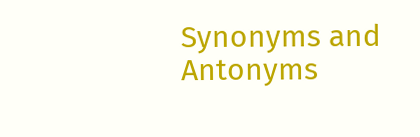Synonyms and Antonyms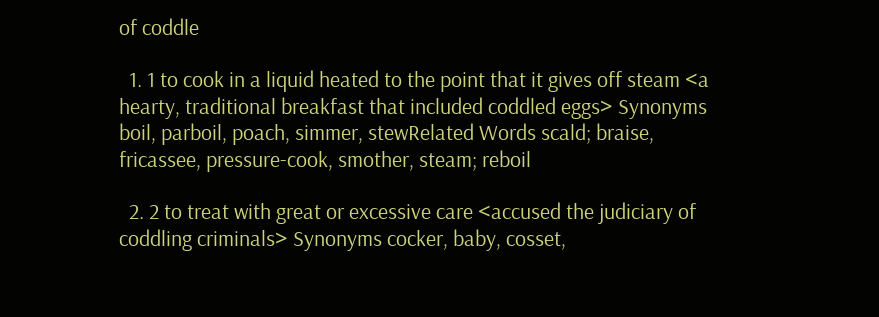of coddle

  1. 1 to cook in a liquid heated to the point that it gives off steam <a hearty, traditional breakfast that included coddled eggs> Synonyms boil, parboil, poach, simmer, stewRelated Words scald; braise, fricassee, pressure-cook, smother, steam; reboil

  2. 2 to treat with great or excessive care <accused the judiciary of coddling criminals> Synonyms cocker, baby, cosset,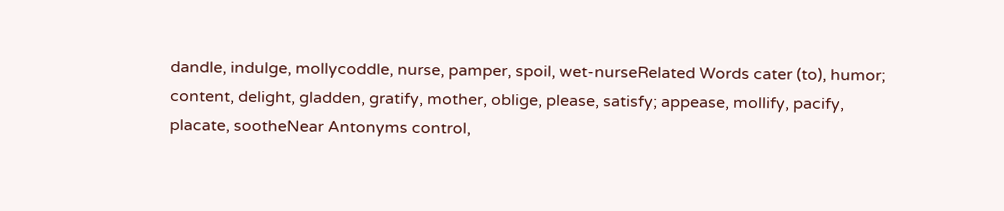dandle, indulge, mollycoddle, nurse, pamper, spoil, wet-nurseRelated Words cater (to), humor; content, delight, gladden, gratify, mother, oblige, please, satisfy; appease, mollify, pacify, placate, sootheNear Antonyms control,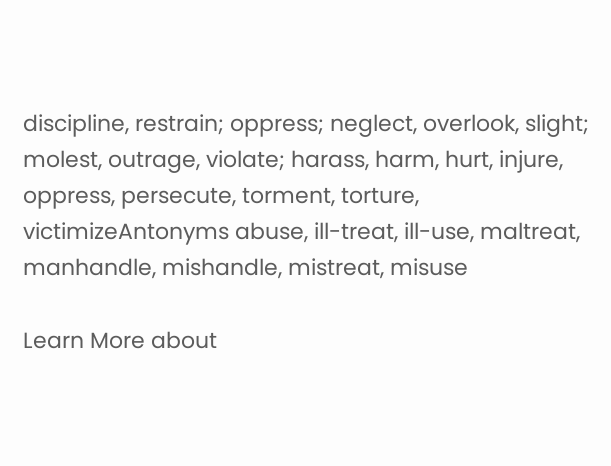discipline, restrain; oppress; neglect, overlook, slight; molest, outrage, violate; harass, harm, hurt, injure, oppress, persecute, torment, torture, victimizeAntonyms abuse, ill-treat, ill-use, maltreat, manhandle, mishandle, mistreat, misuse

Learn More about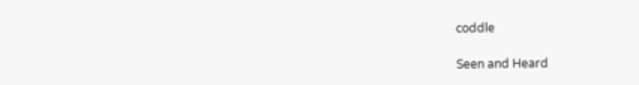coddle

Seen and Heard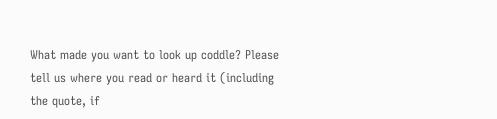What made you want to look up coddle? Please tell us where you read or heard it (including the quote, if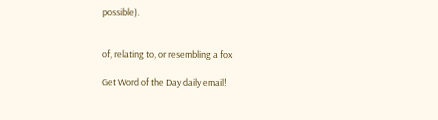possible).


of, relating to, or resembling a fox

Get Word of the Day daily email!